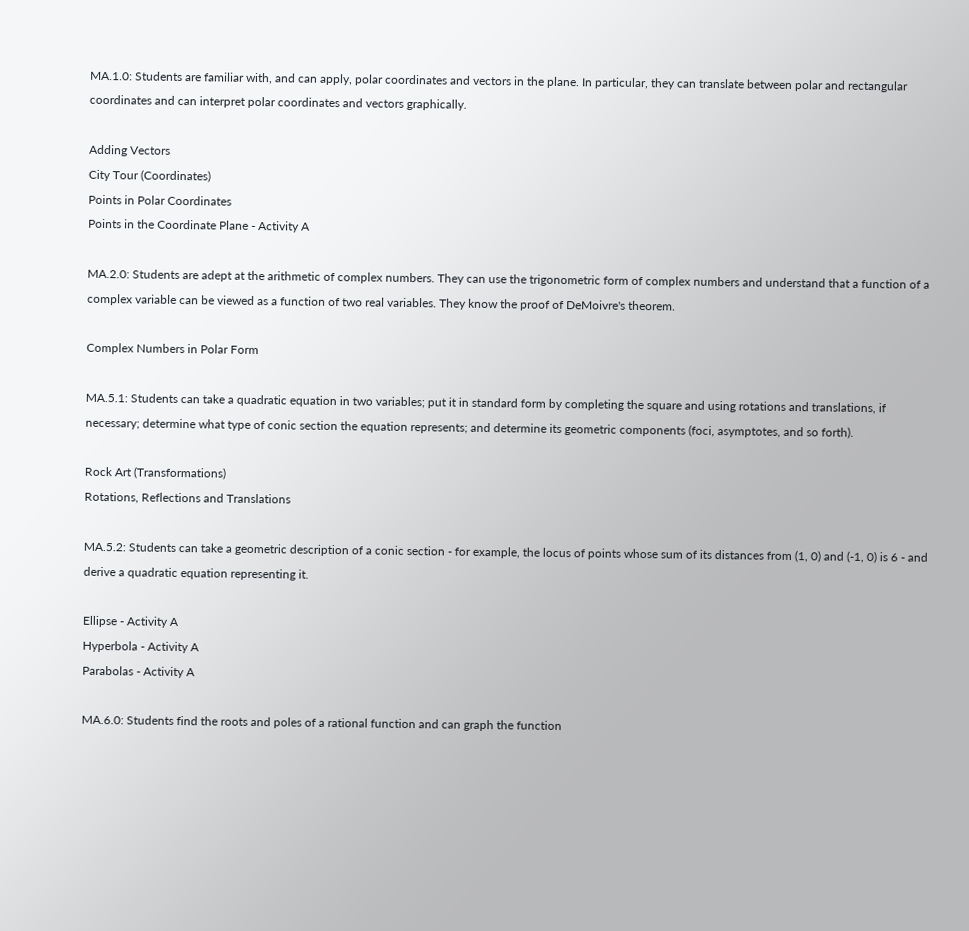MA.1.0: Students are familiar with, and can apply, polar coordinates and vectors in the plane. In particular, they can translate between polar and rectangular coordinates and can interpret polar coordinates and vectors graphically.

Adding Vectors
City Tour (Coordinates)
Points in Polar Coordinates
Points in the Coordinate Plane - Activity A

MA.2.0: Students are adept at the arithmetic of complex numbers. They can use the trigonometric form of complex numbers and understand that a function of a complex variable can be viewed as a function of two real variables. They know the proof of DeMoivre's theorem.

Complex Numbers in Polar Form

MA.5.1: Students can take a quadratic equation in two variables; put it in standard form by completing the square and using rotations and translations, if necessary; determine what type of conic section the equation represents; and determine its geometric components (foci, asymptotes, and so forth).

Rock Art (Transformations)
Rotations, Reflections and Translations

MA.5.2: Students can take a geometric description of a conic section - for example, the locus of points whose sum of its distances from (1, 0) and (-1, 0) is 6 - and derive a quadratic equation representing it.

Ellipse - Activity A
Hyperbola - Activity A
Parabolas - Activity A

MA.6.0: Students find the roots and poles of a rational function and can graph the function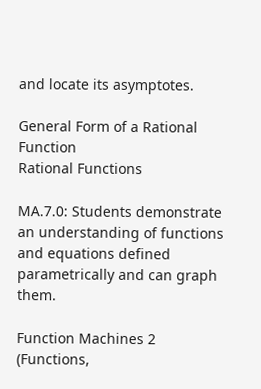and locate its asymptotes.

General Form of a Rational Function
Rational Functions

MA.7.0: Students demonstrate an understanding of functions and equations defined parametrically and can graph them.

Function Machines 2 (Functions,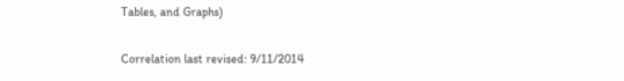Tables, and Graphs)

Correlation last revised: 9/11/2014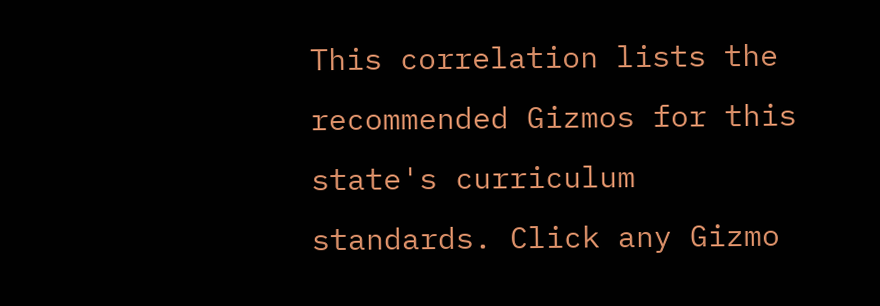This correlation lists the recommended Gizmos for this state's curriculum standards. Click any Gizmo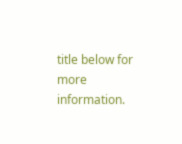title below for more information.